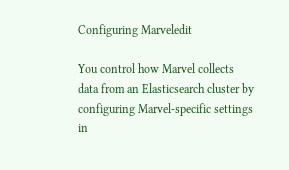Configuring Marveledit

You control how Marvel collects data from an Elasticsearch cluster by configuring Marvel-specific settings in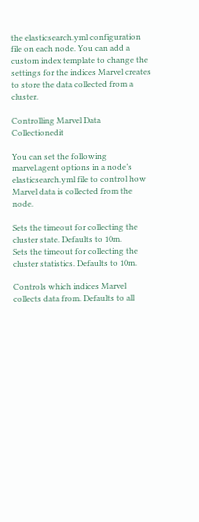the elasticsearch.yml configuration file on each node. You can add a custom index template to change the settings for the indices Marvel creates to store the data collected from a cluster.

Controlling Marvel Data Collectionedit

You can set the following marvel.agent options in a node’s elasticsearch.yml file to control how Marvel data is collected from the node.

Sets the timeout for collecting the cluster state. Defaults to 10m.
Sets the timeout for collecting the cluster statistics. Defaults to 10m.

Controls which indices Marvel collects data from. Defaults to all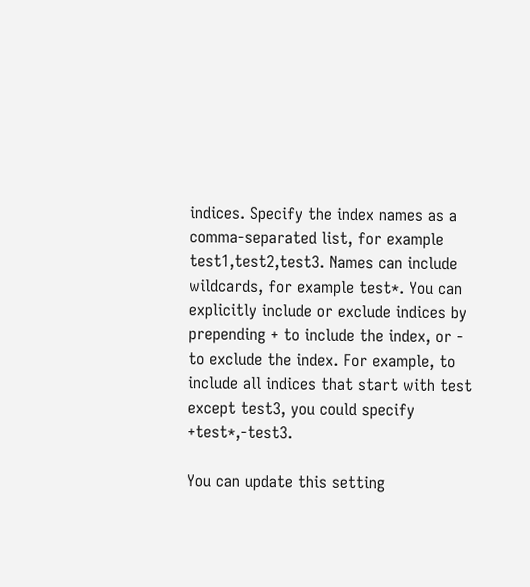indices. Specify the index names as a comma-separated list, for example test1,test2,test3. Names can include wildcards, for example test*. You can explicitly include or exclude indices by prepending + to include the index, or - to exclude the index. For example, to include all indices that start with test except test3, you could specify +test*,-test3.

You can update this setting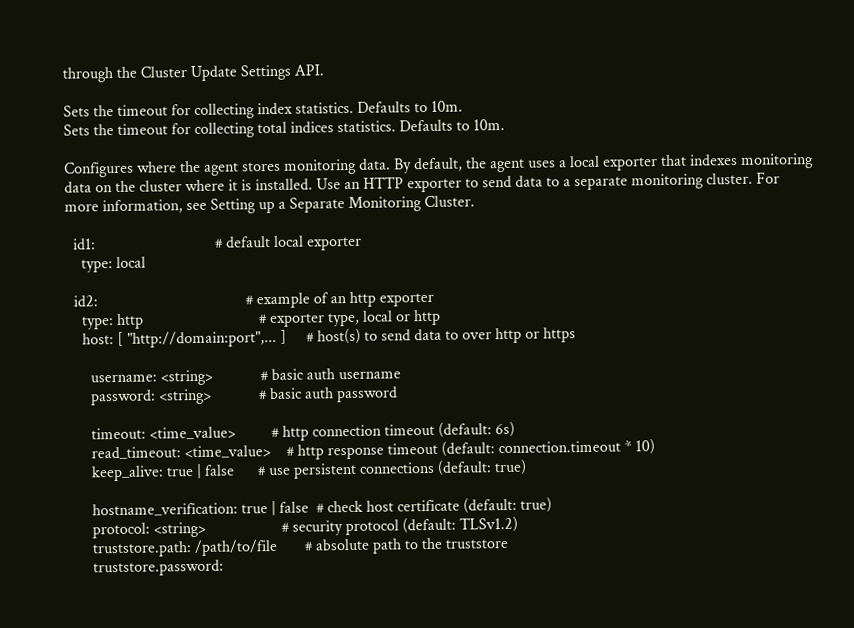through the Cluster Update Settings API.

Sets the timeout for collecting index statistics. Defaults to 10m.
Sets the timeout for collecting total indices statistics. Defaults to 10m.

Configures where the agent stores monitoring data. By default, the agent uses a local exporter that indexes monitoring data on the cluster where it is installed. Use an HTTP exporter to send data to a separate monitoring cluster. For more information, see Setting up a Separate Monitoring Cluster.

  id1:                              # default local exporter
    type: local

  id2:                                     # example of an http exporter
    type: http                             # exporter type, local or http
    host: [ "http://domain:port",... ]     # host(s) to send data to over http or https

      username: <string>            # basic auth username
      password: <string>            # basic auth password

      timeout: <time_value>         # http connection timeout (default: 6s)
      read_timeout: <time_value>    # http response timeout (default: connection.timeout * 10)
      keep_alive: true | false      # use persistent connections (default: true)

      hostname_verification: true | false  # check host certificate (default: true)
      protocol: <string>                   # security protocol (default: TLSv1.2)
      truststore.path: /path/to/file       # absolute path to the truststore
      truststore.password: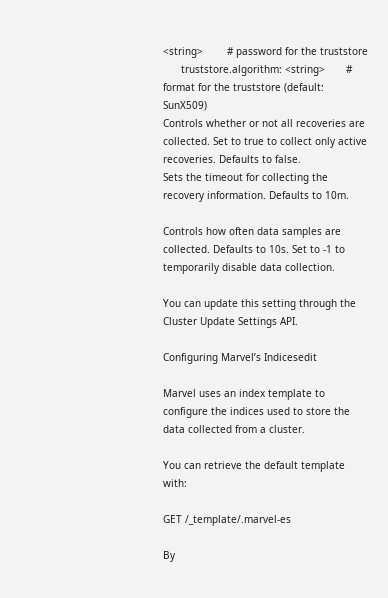<string>        # password for the truststore
      truststore.algorithm: <string>       # format for the truststore (default: SunX509)
Controls whether or not all recoveries are collected. Set to true to collect only active recoveries. Defaults to false.
Sets the timeout for collecting the recovery information. Defaults to 10m.

Controls how often data samples are collected. Defaults to 10s. Set to -1 to temporarily disable data collection.

You can update this setting through the Cluster Update Settings API.

Configuring Marvel’s Indicesedit

Marvel uses an index template to configure the indices used to store the data collected from a cluster.

You can retrieve the default template with:

GET /_template/.marvel-es

By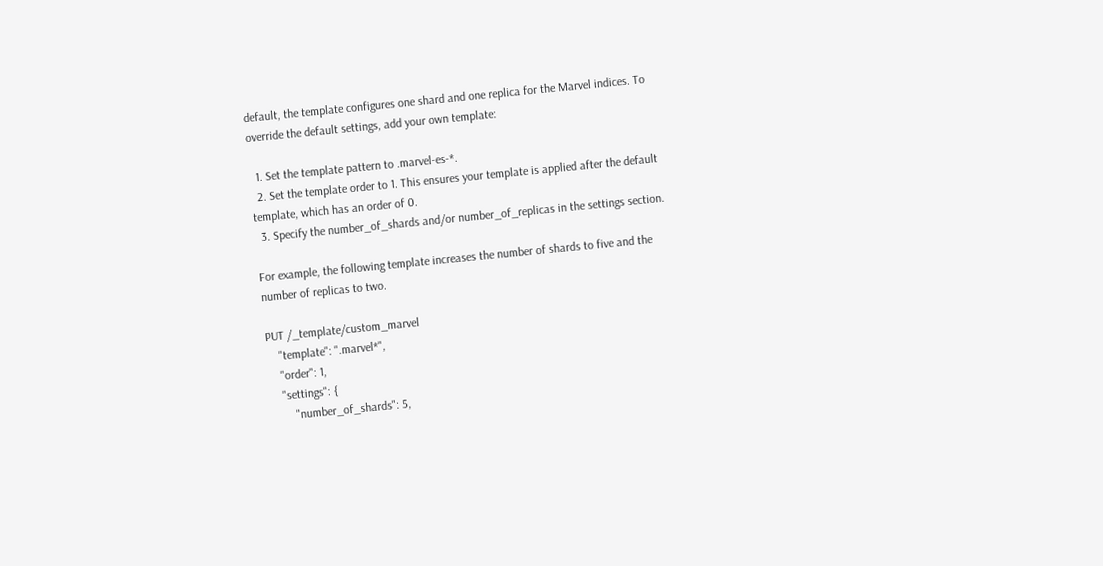default, the template configures one shard and one replica for the Marvel indices. To override the default settings, add your own template:

  1. Set the template pattern to .marvel-es-*.
  2. Set the template order to 1. This ensures your template is applied after the default template, which has an order of 0.
  3. Specify the number_of_shards and/or number_of_replicas in the settings section.

For example, the following template increases the number of shards to five and the number of replicas to two.

PUT /_template/custom_marvel
    "template": ".marvel*",
    "order": 1,
    "settings": {
        "number_of_shards": 5,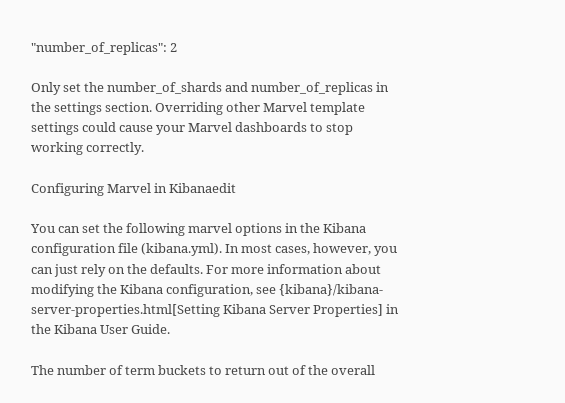"number_of_replicas": 2

Only set the number_of_shards and number_of_replicas in the settings section. Overriding other Marvel template settings could cause your Marvel dashboards to stop working correctly.

Configuring Marvel in Kibanaedit

You can set the following marvel options in the Kibana configuration file (kibana.yml). In most cases, however, you can just rely on the defaults. For more information about modifying the Kibana configuration, see {kibana}/kibana-server-properties.html[Setting Kibana Server Properties] in the Kibana User Guide.

The number of term buckets to return out of the overall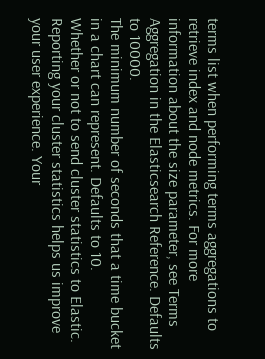terms list when performing terms aggregations to retrieve index and node metrics. For more information about the size parameter, see Terms Aggregation in the Elasticsearch Reference. Defaults to 10000.
The minimum number of seconds that a time bucket in a chart can represent. Defaults to 10.
Whether or not to send cluster statistics to Elastic. Reporting your cluster statistics helps us improve your user experience. Your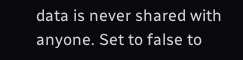data is never shared with anyone. Set to false to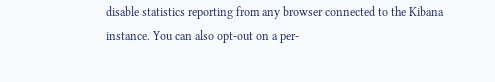disable statistics reporting from any browser connected to the Kibana instance. You can also opt-out on a per-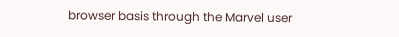browser basis through the Marvel user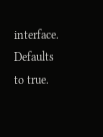interface. Defaults to true.